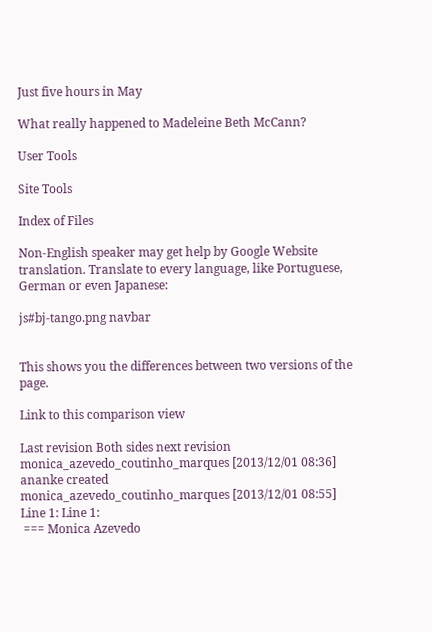Just five hours in May

What really happened to Madeleine Beth McCann?

User Tools

Site Tools

Index of Files

Non-English speaker may get help by Google Website translation. Translate to every language, like Portuguese, German or even Japanese:

js#bj-tango.png navbar


This shows you the differences between two versions of the page.

Link to this comparison view

Last revision Both sides next revision
monica_azevedo_coutinho_marques [2013/12/01 08:36]
ananke created
monica_azevedo_coutinho_marques [2013/12/01 08:55]
Line 1: Line 1:
 === Monica Azevedo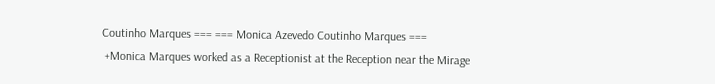Coutinho Marques === === Monica Azevedo Coutinho Marques ===
 +Monica Marques worked as a Receptionist at the Reception near the Mirage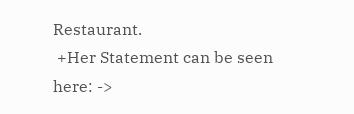Restaurant.
 +Her Statement can be seen here: ->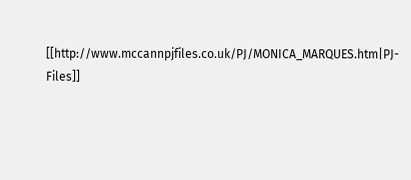[[http://www.mccannpjfiles.co.uk/PJ/MONICA_MARQUES.htm|PJ-Files]]